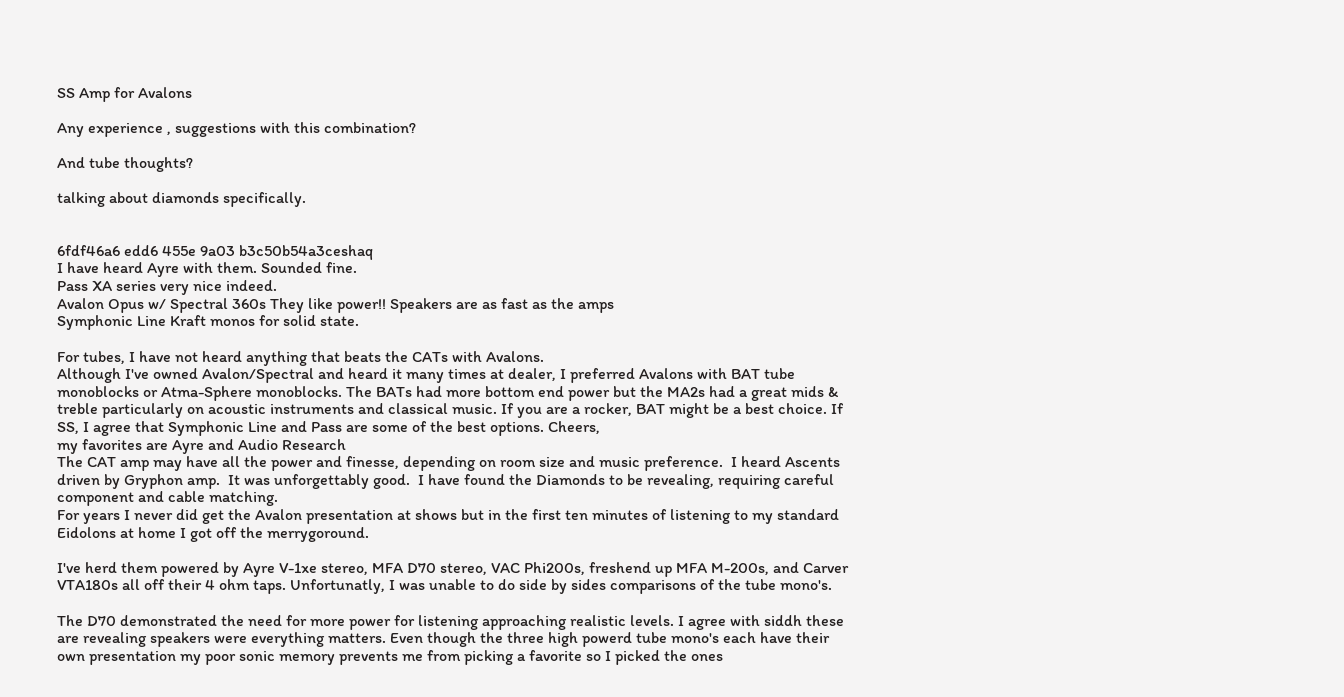SS Amp for Avalons

Any experience , suggestions with this combination?

And tube thoughts?

talking about diamonds specifically.


6fdf46a6 edd6 455e 9a03 b3c50b54a3ceshaq
I have heard Ayre with them. Sounded fine.
Pass XA series very nice indeed.
Avalon Opus w/ Spectral 360s They like power!! Speakers are as fast as the amps
Symphonic Line Kraft monos for solid state.

For tubes, I have not heard anything that beats the CATs with Avalons.
Although I've owned Avalon/Spectral and heard it many times at dealer, I preferred Avalons with BAT tube monoblocks or Atma-Sphere monoblocks. The BATs had more bottom end power but the MA2s had a great mids & treble particularly on acoustic instruments and classical music. If you are a rocker, BAT might be a best choice. If SS, I agree that Symphonic Line and Pass are some of the best options. Cheers,
my favorites are Ayre and Audio Research
The CAT amp may have all the power and finesse, depending on room size and music preference.  I heard Ascents driven by Gryphon amp.  It was unforgettably good.  I have found the Diamonds to be revealing, requiring careful component and cable matching.
For years I never did get the Avalon presentation at shows but in the first ten minutes of listening to my standard Eidolons at home I got off the merrygoround.

I've herd them powered by Ayre V-1xe stereo, MFA D70 stereo, VAC Phi200s, freshend up MFA M-200s, and Carver VTA180s all off their 4 ohm taps. Unfortunatly, I was unable to do side by sides comparisons of the tube mono's.

The D70 demonstrated the need for more power for listening approaching realistic levels. I agree with siddh these are revealing speakers were everything matters. Even though the three high powerd tube mono's each have their own presentation my poor sonic memory prevents me from picking a favorite so I picked the ones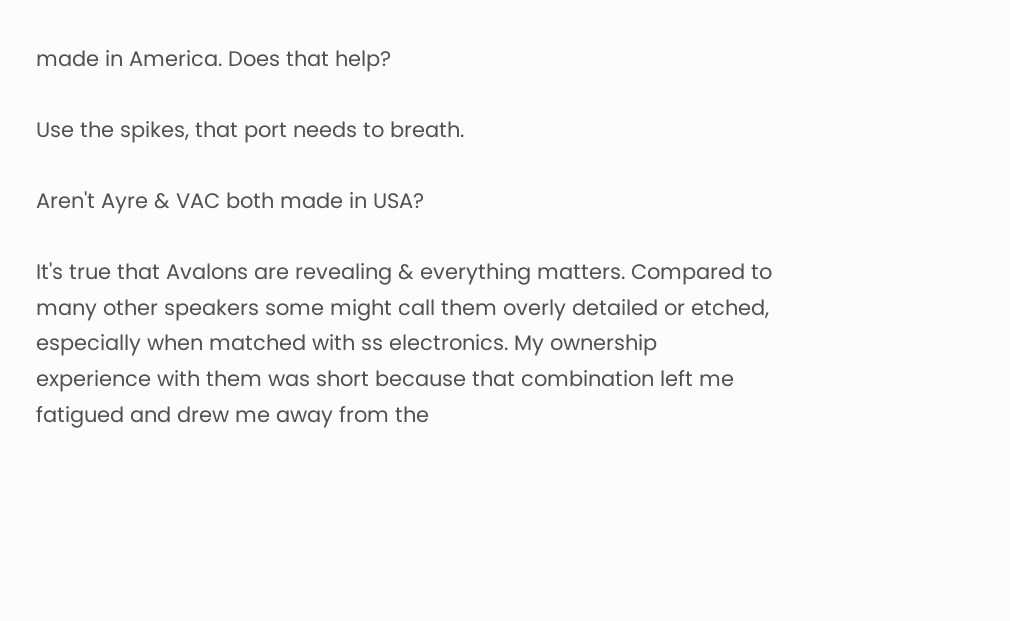made in America. Does that help?

Use the spikes, that port needs to breath.

Aren't Ayre & VAC both made in USA?

It's true that Avalons are revealing & everything matters. Compared to many other speakers some might call them overly detailed or etched, especially when matched with ss electronics. My ownership experience with them was short because that combination left me fatigued and drew me away from the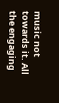music not towards it. All the engaging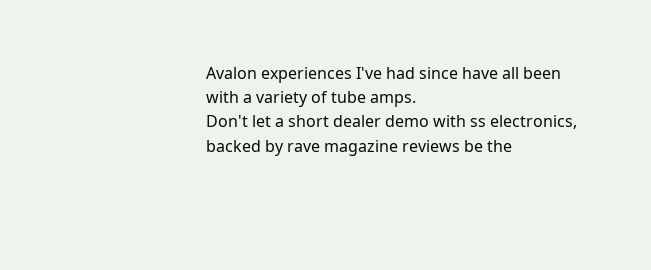Avalon experiences I've had since have all been with a variety of tube amps.
Don't let a short dealer demo with ss electronics, backed by rave magazine reviews be the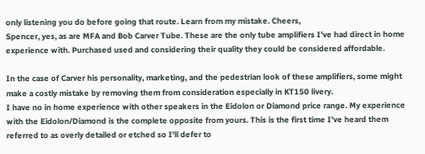only listening you do before going that route. Learn from my mistake. Cheers,
Spencer, yes, as are MFA and Bob Carver Tube. These are the only tube amplifiers I've had direct in home experience with. Purchased used and considering their quality they could be considered affordable.

In the case of Carver his personality, marketing, and the pedestrian look of these amplifiers, some might make a costly mistake by removing them from consideration especially in KT150 livery.
I have no in home experience with other speakers in the Eidolon or Diamond price range. My experience with the Eidolon/Diamond is the complete opposite from yours. This is the first time I've heard them referred to as overly detailed or etched so I'll defer to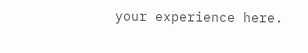your experience here.